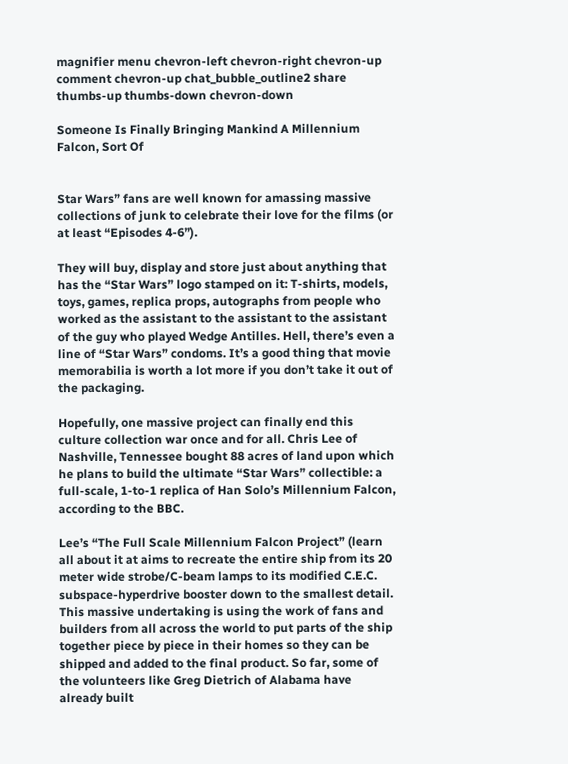magnifier menu chevron-left chevron-right chevron-up comment chevron-up chat_bubble_outline2 share thumbs-up thumbs-down chevron-down

Someone Is Finally Bringing Mankind A Millennium Falcon, Sort Of


Star Wars” fans are well known for amassing massive collections of junk to celebrate their love for the films (or at least “Episodes 4-6”).

They will buy, display and store just about anything that has the “Star Wars” logo stamped on it: T-shirts, models, toys, games, replica props, autographs from people who worked as the assistant to the assistant to the assistant of the guy who played Wedge Antilles. Hell, there’s even a line of “Star Wars” condoms. It’s a good thing that movie memorabilia is worth a lot more if you don’t take it out of the packaging.

Hopefully, one massive project can finally end this culture collection war once and for all. Chris Lee of Nashville, Tennessee bought 88 acres of land upon which he plans to build the ultimate “Star Wars” collectible: a full-scale, 1-to-1 replica of Han Solo’s Millennium Falcon, according to the BBC.

Lee’s “The Full Scale Millennium Falcon Project” (learn all about it at aims to recreate the entire ship from its 20 meter wide strobe/C-beam lamps to its modified C.E.C. subspace-hyperdrive booster down to the smallest detail. This massive undertaking is using the work of fans and builders from all across the world to put parts of the ship together piece by piece in their homes so they can be shipped and added to the final product. So far, some of the volunteers like Greg Dietrich of Alabama have already built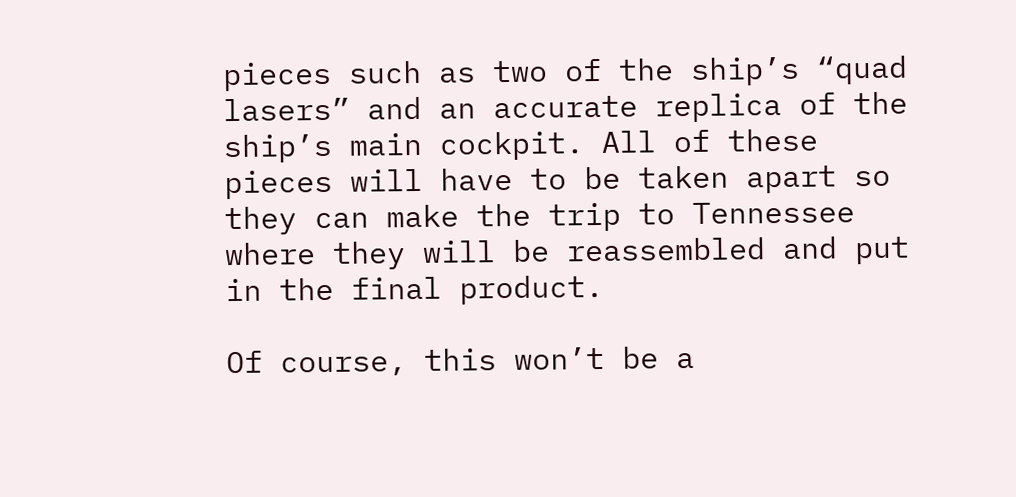pieces such as two of the ship’s “quad lasers” and an accurate replica of the ship’s main cockpit. All of these pieces will have to be taken apart so they can make the trip to Tennessee where they will be reassembled and put in the final product.

Of course, this won’t be a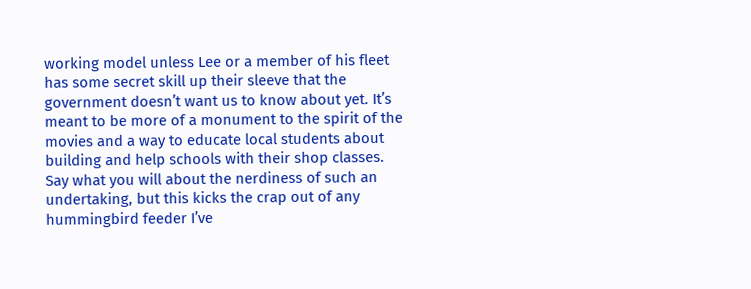working model unless Lee or a member of his fleet has some secret skill up their sleeve that the government doesn’t want us to know about yet. It’s meant to be more of a monument to the spirit of the movies and a way to educate local students about building and help schools with their shop classes. Say what you will about the nerdiness of such an undertaking, but this kicks the crap out of any hummingbird feeder I’ve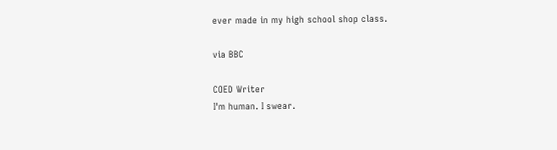ever made in my high school shop class.

via BBC

COED Writer
I'm human. I swear.